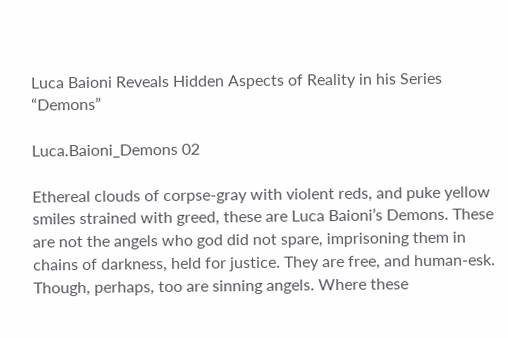Luca Baioni Reveals Hidden Aspects of Reality in his Series “Demons”

Luca.Baioni_Demons 02

Ethereal clouds of corpse-gray with violent reds, and puke yellow smiles strained with greed, these are Luca Baioni’s Demons. These are not the angels who god did not spare, imprisoning them in chains of darkness, held for justice. They are free, and human-esk. Though, perhaps, too are sinning angels. Where these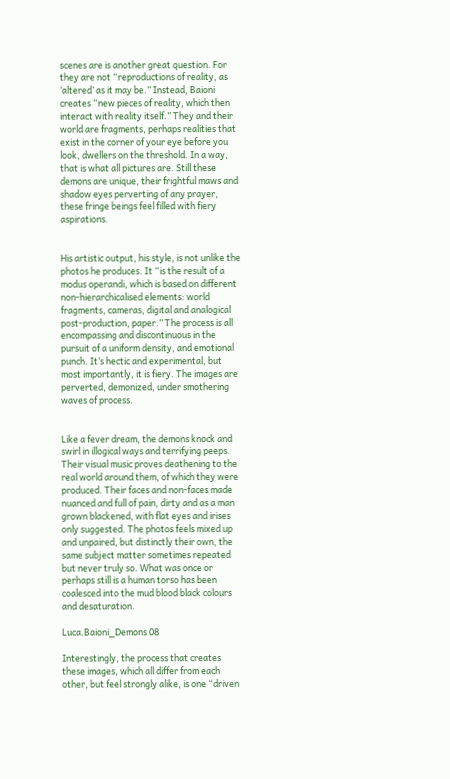scenes are is another great question. For they are not “reproductions of reality, as ‘altered’ as it may be.” Instead, Baioni creates “new pieces of reality, which then interact with reality itself.” They and their world are fragments, perhaps realities that exist in the corner of your eye before you look, dwellers on the threshold. In a way, that is what all pictures are. Still these demons are unique, their frightful maws and shadow eyes perverting of any prayer, these fringe beings feel filled with fiery aspirations.


His artistic output, his style, is not unlike the photos he produces. It “is the result of a modus operandi, which is based on different non-hierarchicalised elements: world fragments, cameras, digital and analogical post-production, paper.” The process is all encompassing and discontinuous in the pursuit of a uniform density, and emotional punch. It’s hectic and experimental, but most importantly, it is fiery. The images are perverted, demonized, under smothering waves of process.


Like a fever dream, the demons knock and swirl in illogical ways and terrifying peeps. Their visual music proves deathening to the real world around them, of which they were produced. Their faces and non-faces made nuanced and full of pain, dirty and as a man grown blackened, with flat eyes and irises only suggested. The photos feels mixed up and unpaired, but distinctly their own, the same subject matter sometimes repeated but never truly so. What was once or perhaps still is a human torso has been coalesced into the mud blood black colours and desaturation.

Luca.Baioni_Demons 08

Interestingly, the process that creates these images, which all differ from each other, but feel strongly alike, is one “driven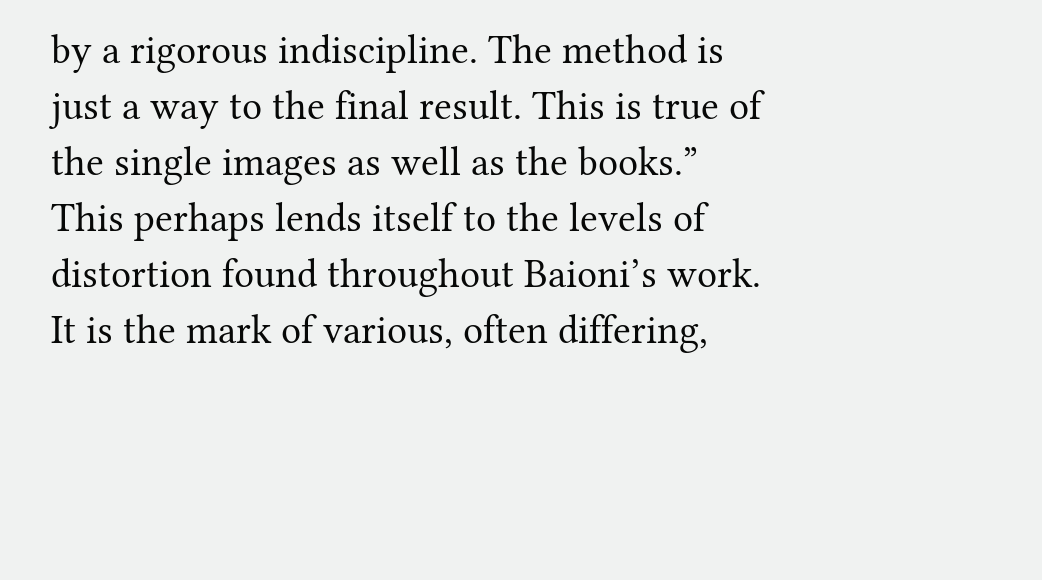by a rigorous indiscipline. The method is just a way to the final result. This is true of the single images as well as the books.” This perhaps lends itself to the levels of distortion found throughout Baioni’s work. It is the mark of various, often differing,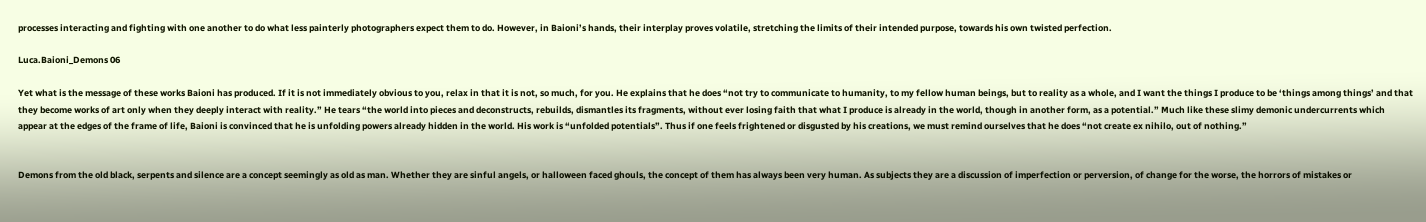processes interacting and fighting with one another to do what less painterly photographers expect them to do. However, in Baioni’s hands, their interplay proves volatile, stretching the limits of their intended purpose, towards his own twisted perfection.

Luca.Baioni_Demons 06

Yet what is the message of these works Baioni has produced. If it is not immediately obvious to you, relax in that it is not, so much, for you. He explains that he does “not try to communicate to humanity, to my fellow human beings, but to reality as a whole, and I want the things I produce to be ‘things among things’ and that they become works of art only when they deeply interact with reality.” He tears “the world into pieces and deconstructs, rebuilds, dismantles its fragments, without ever losing faith that what I produce is already in the world, though in another form, as a potential.” Much like these slimy demonic undercurrents which appear at the edges of the frame of life, Baioni is convinced that he is unfolding powers already hidden in the world. His work is “unfolded potentials”. Thus if one feels frightened or disgusted by his creations, we must remind ourselves that he does “not create ex nihilo, out of nothing.”


Demons from the old black, serpents and silence are a concept seemingly as old as man. Whether they are sinful angels, or halloween faced ghouls, the concept of them has always been very human. As subjects they are a discussion of imperfection or perversion, of change for the worse, the horrors of mistakes or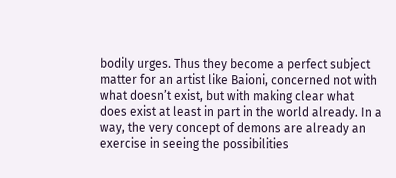bodily urges. Thus they become a perfect subject matter for an artist like Baioni, concerned not with what doesn’t exist, but with making clear what does exist at least in part in the world already. In a way, the very concept of demons are already an exercise in seeing the possibilities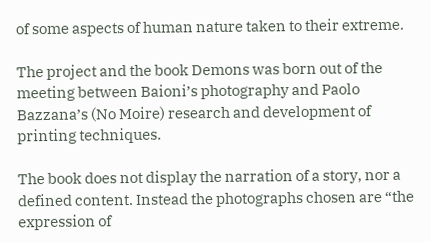of some aspects of human nature taken to their extreme.

The project and the book Demons was born out of the meeting between Baioni’s photography and Paolo Bazzana’s (No Moire) research and development of printing techniques.

The book does not display the narration of a story, nor a defined content. Instead the photographs chosen are “the expression of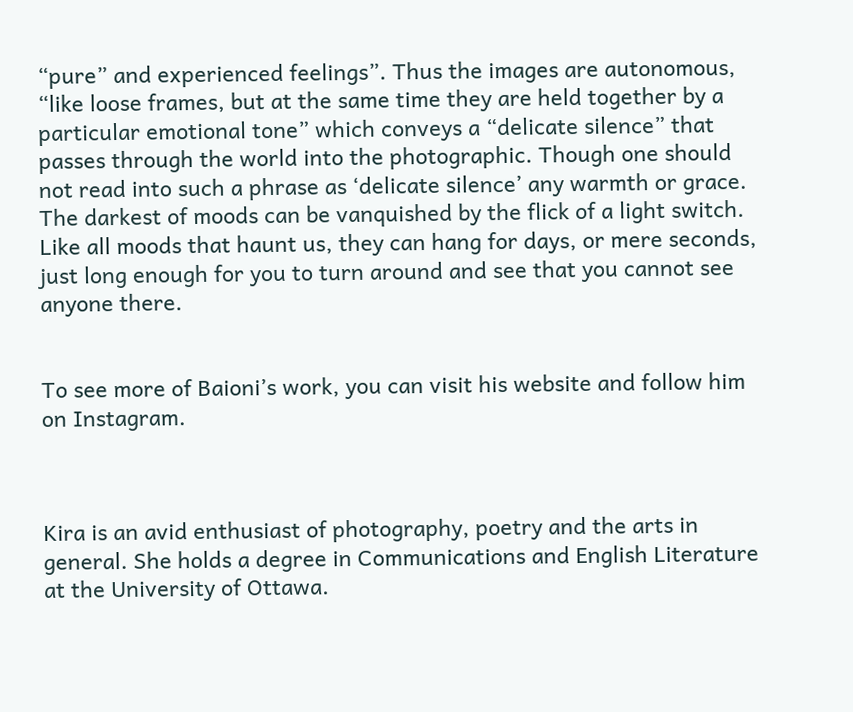“pure” and experienced feelings”. Thus the images are autonomous, “like loose frames, but at the same time they are held together by a particular emotional tone” which conveys a “delicate silence” that passes through the world into the photographic. Though one should not read into such a phrase as ‘delicate silence’ any warmth or grace. The darkest of moods can be vanquished by the flick of a light switch. Like all moods that haunt us, they can hang for days, or mere seconds, just long enough for you to turn around and see that you cannot see anyone there.


To see more of Baioni’s work, you can visit his website and follow him on Instagram.



Kira is an avid enthusiast of photography, poetry and the arts in general. She holds a degree in Communications and English Literature at the University of Ottawa.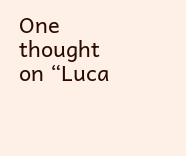One thought on “Luca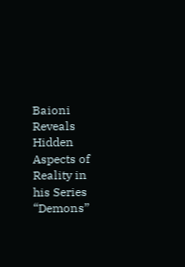Baioni Reveals Hidden Aspects of Reality in his Series “Demons”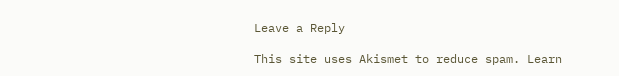Leave a Reply

This site uses Akismet to reduce spam. Learn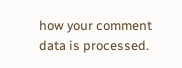how your comment data is processed.